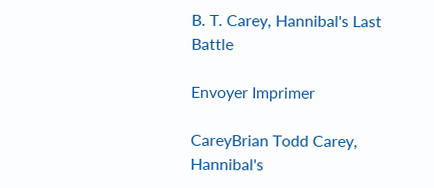B. T. Carey, Hannibal's Last Battle

Envoyer Imprimer

CareyBrian Todd Carey, Hannibal's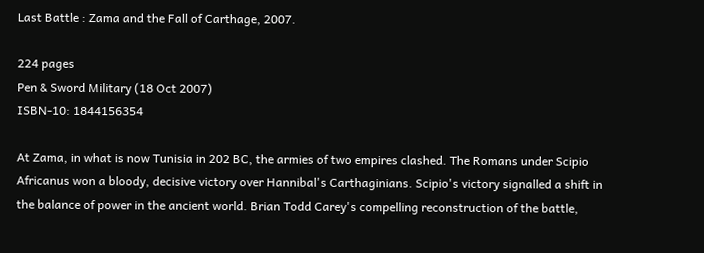Last Battle : Zama and the Fall of Carthage, 2007.

224 pages
Pen & Sword Military (18 Oct 2007)
ISBN-10: 1844156354

At Zama, in what is now Tunisia in 202 BC, the armies of two empires clashed. The Romans under Scipio Africanus won a bloody, decisive victory over Hannibal's Carthaginians. Scipio's victory signalled a shift in the balance of power in the ancient world. Brian Todd Carey's compelling reconstruction of the battle,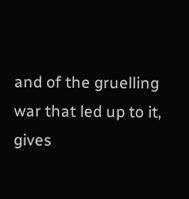and of the gruelling war that led up to it, gives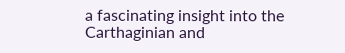a fascinating insight into the Carthaginian and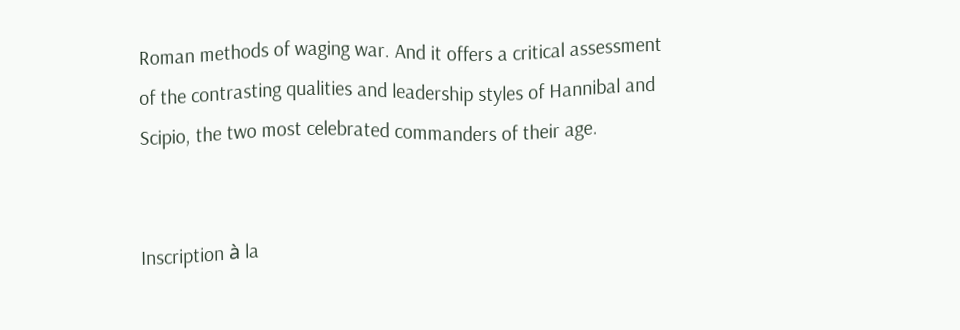Roman methods of waging war. And it offers a critical assessment of the contrasting qualities and leadership styles of Hannibal and Scipio, the two most celebrated commanders of their age.


Inscription à la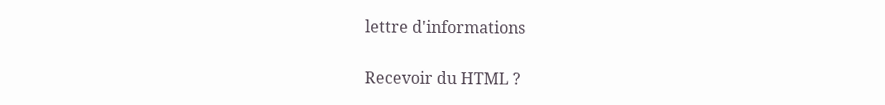lettre d'informations

Recevoir du HTML ?